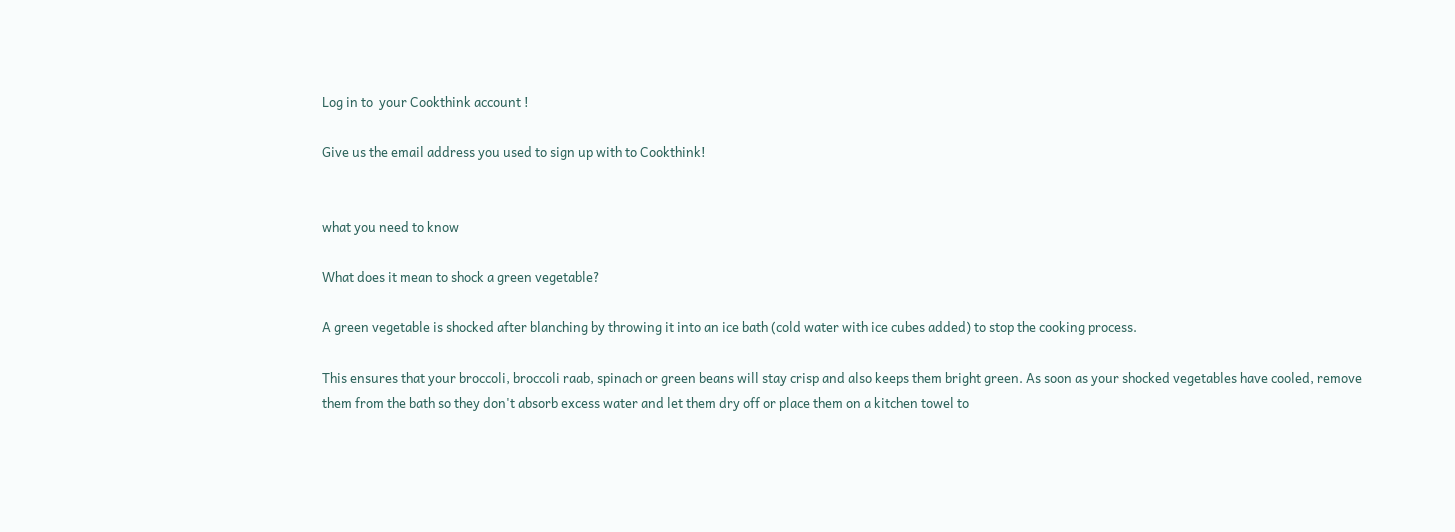Log in to  your Cookthink account !

Give us the email address you used to sign up with to Cookthink!


what you need to know

What does it mean to shock a green vegetable?

A green vegetable is shocked after blanching by throwing it into an ice bath (cold water with ice cubes added) to stop the cooking process.

This ensures that your broccoli, broccoli raab, spinach or green beans will stay crisp and also keeps them bright green. As soon as your shocked vegetables have cooled, remove them from the bath so they don't absorb excess water and let them dry off or place them on a kitchen towel to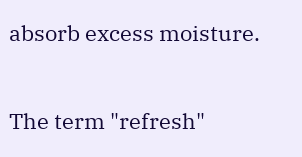absorb excess moisture.

The term "refresh"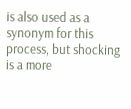is also used as a synonym for this process, but shocking is a more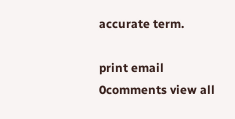accurate term.

print email
0comments view all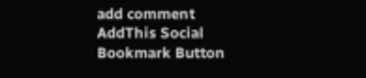add comment
AddThis Social Bookmark Button